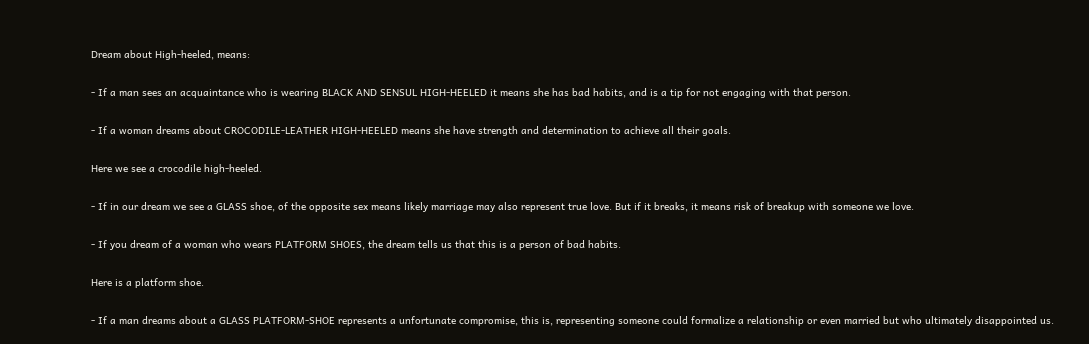Dream about High-heeled, means:

- If a man sees an acquaintance who is wearing BLACK AND SENSUL HIGH-HEELED it means she has bad habits, and is a tip for not engaging with that person.

- If a woman dreams about CROCODILE-LEATHER HIGH-HEELED means she have strength and determination to achieve all their goals.

Here we see a crocodile high-heeled.

- If in our dream we see a GLASS shoe, of the opposite sex means likely marriage may also represent true love. But if it breaks, it means risk of breakup with someone we love.

- If you dream of a woman who wears PLATFORM SHOES, the dream tells us that this is a person of bad habits.

Here is a platform shoe.

- If a man dreams about a GLASS PLATFORM-SHOE represents a unfortunate compromise, this is, representing someone could formalize a relationship or even married but who ultimately disappointed us.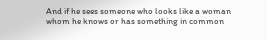And if he sees someone who looks like a woman whom he knows or has something in common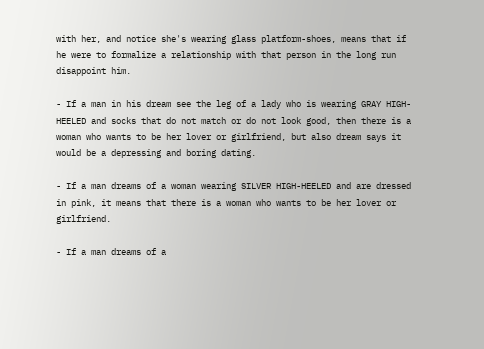with her, and notice she's wearing glass platform-shoes, means that if he were to formalize a relationship with that person in the long run disappoint him.

- If a man in his dream see the leg of a lady who is wearing GRAY HIGH-HEELED and socks that do not match or do not look good, then there is a woman who wants to be her lover or girlfriend, but also dream says it would be a depressing and boring dating.

- If a man dreams of a woman wearing SILVER HIGH-HEELED and are dressed in pink, it means that there is a woman who wants to be her lover or girlfriend.

- If a man dreams of a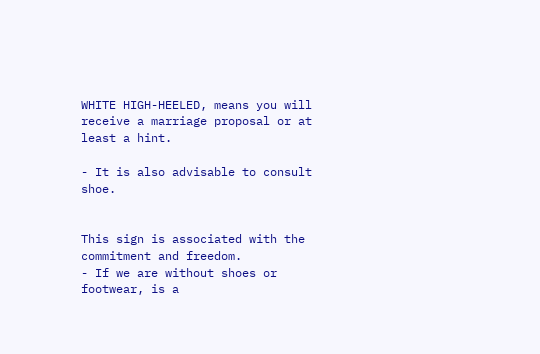WHITE HIGH-HEELED, means you will receive a marriage proposal or at least a hint.

- It is also advisable to consult shoe.


This sign is associated with the commitment and freedom.
- If we are without shoes or footwear, is a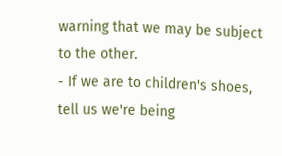warning that we may be subject to the other.
- If we are to children's shoes, tell us we're being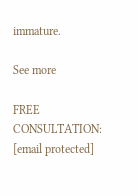immature.

See more

FREE CONSULTATION: [email protected]